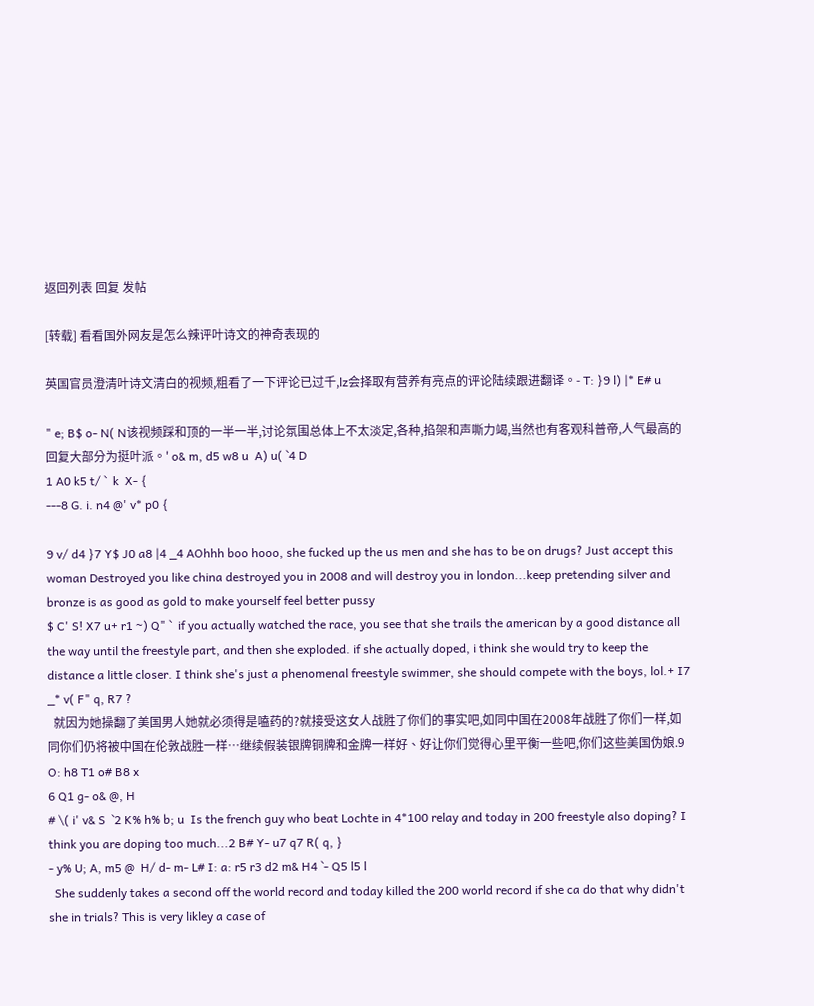返回列表 回复 发帖

[转载] 看看国外网友是怎么辣评叶诗文的神奇表现的

英国官员澄清叶诗文清白的视频,粗看了一下评论已过千,lz会择取有营养有亮点的评论陆续跟进翻译。- T: }9 l) |* E# u

" e; B$ o- N( N该视频踩和顶的一半一半,讨论氛围总体上不太淡定,各种,掐架和声嘶力竭,当然也有客观科普帝,人气最高的回复大部分为挺叶派。' o& m, d5 w8 u  A) u( `4 D
1 A0 k5 t/ `  k  X- {
---8 G. i. n4 @' v* p0 {

9 v/ d4 }7 Y$ J0 a8 |4 _4 AOhhh boo hooo, she fucked up the us men and she has to be on drugs? Just accept this woman Destroyed you like china destroyed you in 2008 and will destroy you in london...keep pretending silver and bronze is as good as gold to make yourself feel better pussy
$ C' S! X7 u+ r1 ~) Q" `  if you actually watched the race, you see that she trails the american by a good distance all the way until the freestyle part, and then she exploded. if she actually doped, i think she would try to keep the distance a little closer. I think she's just a phenomenal freestyle swimmer, she should compete with the boys, lol.+ I7 _* v( F" q, R7 ?
  就因为她操翻了美国男人她就必须得是嗑药的?就接受这女人战胜了你们的事实吧,如同中国在2008年战胜了你们一样,如同你们仍将被中国在伦敦战胜一样…继续假装银牌铜牌和金牌一样好、好让你们觉得心里平衡一些吧,你们这些美国伪娘.9 O: h8 T1 o# B8 x
6 Q1 g- o& @, H
# \( i' v& S  `2 K% h% b; u  Is the french guy who beat Lochte in 4*100 relay and today in 200 freestyle also doping? I think you are doping too much...2 B# Y- u7 q7 R( q, }
- y% U; A, m5 @  H/ d- m- L# I: a: r5 r3 d2 m& H4 `- Q5 l5 l
  She suddenly takes a second off the world record and today killed the 200 world record if she ca do that why didn't she in trials? This is very likley a case of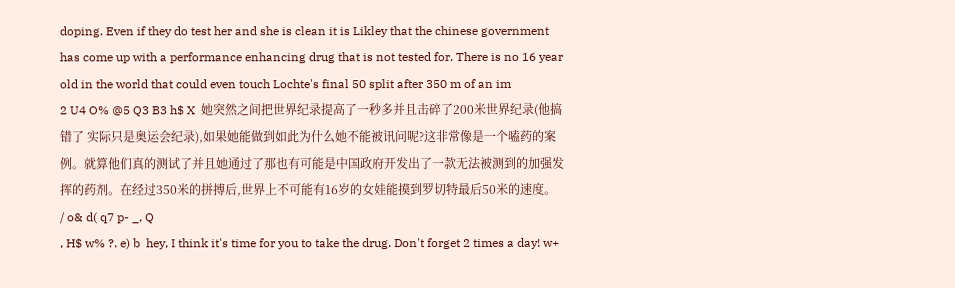doping. Even if they do test her and she is clean it is Likley that the chinese government has come up with a performance enhancing drug that is not tested for. There is no 16 year old in the world that could even touch Lochte's final 50 split after 350 m of an im
2 U4 O% @5 Q3 B3 h$ X  她突然之间把世界纪录提高了一秒多并且击碎了200米世界纪录(他搞错了 实际只是奥运会纪录),如果她能做到如此为什么她不能被讯问呢?这非常像是一个嗑药的案例。就算他们真的测试了并且她通过了那也有可能是中国政府开发出了一款无法被测到的加强发挥的药剂。在经过350米的拼搏后,世界上不可能有16岁的女娃能摸到罗切特最后50米的速度。
/ o& d( q7 p- _, Q
, H$ w% ?. e) b  hey, I think it's time for you to take the drug. Don't forget 2 times a day! w+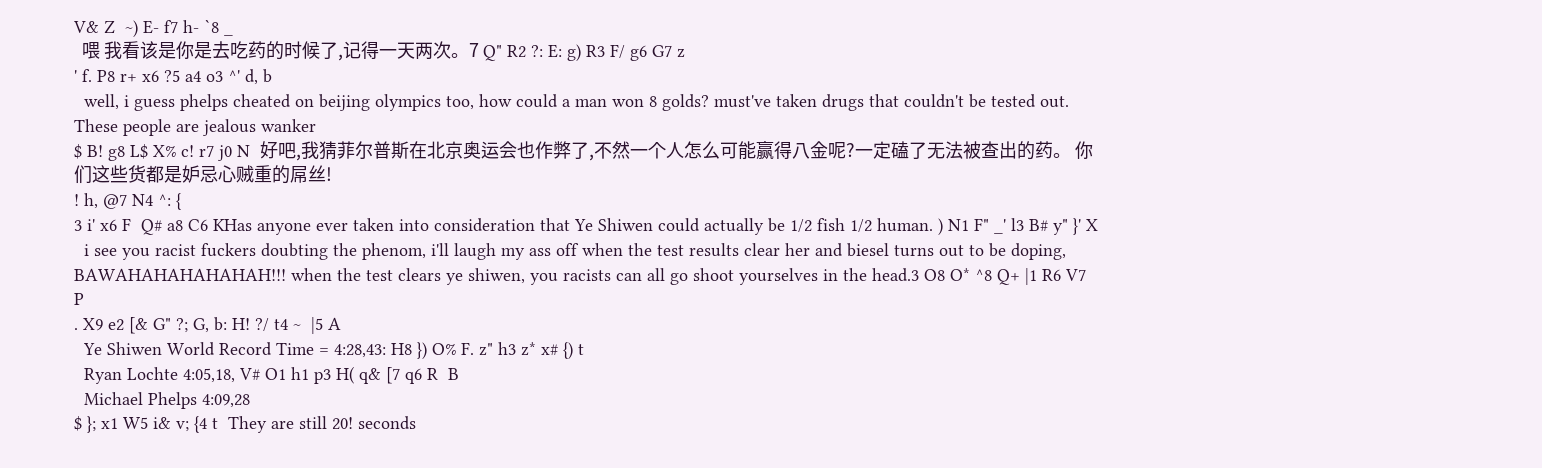V& Z  ~) E- f7 h- `8 _
  喂 我看该是你是去吃药的时候了,记得一天两次。7 Q" R2 ?: E: g) R3 F/ g6 G7 z
' f. P8 r+ x6 ?5 a4 o3 ^' d, b
  well, i guess phelps cheated on beijing olympics too, how could a man won 8 golds? must've taken drugs that couldn't be tested out. These people are jealous wanker
$ B! g8 L$ X% c! r7 j0 N  好吧,我猜菲尔普斯在北京奥运会也作弊了,不然一个人怎么可能赢得八金呢?一定磕了无法被查出的药。 你们这些货都是妒忌心贼重的屌丝!
! h, @7 N4 ^: {
3 i' x6 F  Q# a8 C6 KHas anyone ever taken into consideration that Ye Shiwen could actually be 1/2 fish 1/2 human. ) N1 F" _' l3 B# y" }' X
  i see you racist fuckers doubting the phenom, i'll laugh my ass off when the test results clear her and biesel turns out to be doping, BAWAHAHAHAHAHAH!!! when the test clears ye shiwen, you racists can all go shoot yourselves in the head.3 O8 O* ^8 Q+ |1 R6 V7 P
. X9 e2 [& G" ?; G, b: H! ?/ t4 ~  |5 A
  Ye Shiwen World Record Time = 4:28,43: H8 }) O% F. z" h3 z* x# {) t
  Ryan Lochte 4:05,18, V# O1 h1 p3 H( q& [7 q6 R  B
  Michael Phelps 4:09,28
$ }; x1 W5 i& v; {4 t  They are still 20! seconds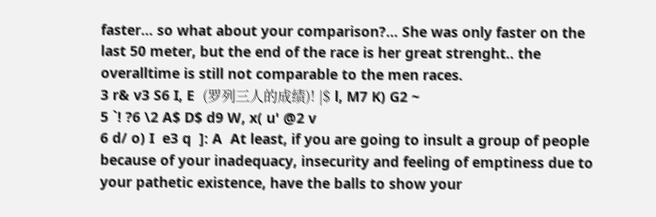faster... so what about your comparison?... She was only faster on the last 50 meter, but the end of the race is her great strenght.. the overalltime is still not comparable to the men races.
3 r& v3 S6 I, E  (罗列三人的成绩)! |$ l, M7 K) G2 ~
5 `! ?6 \2 A$ D$ d9 W, x( u' @2 v
6 d/ o) I  e3 q  ]: A  At least, if you are going to insult a group of people because of your inadequacy, insecurity and feeling of emptiness due to your pathetic existence, have the balls to show your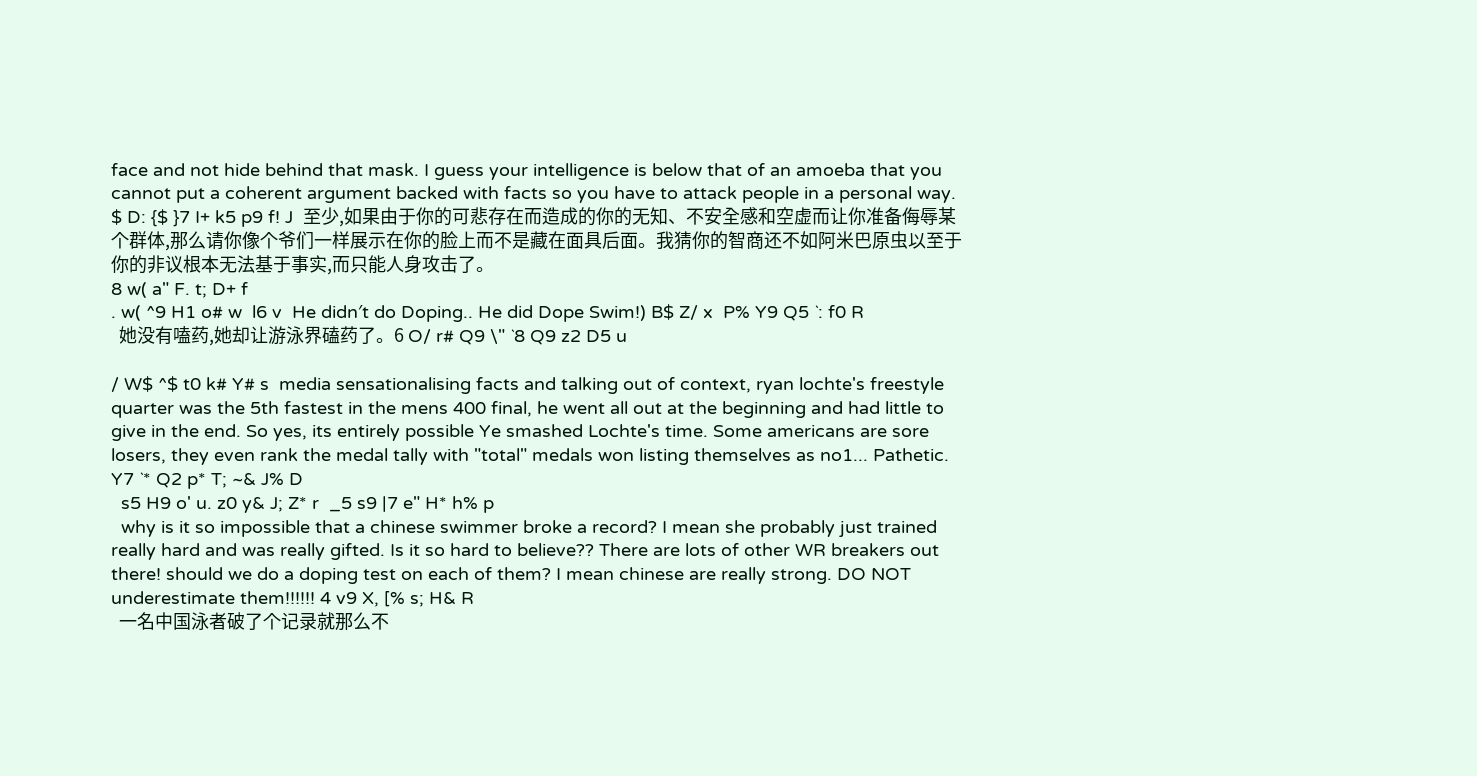face and not hide behind that mask. I guess your intelligence is below that of an amoeba that you cannot put a coherent argument backed with facts so you have to attack people in a personal way.
$ D: {$ }7 I+ k5 p9 f! J  至少,如果由于你的可悲存在而造成的你的无知、不安全感和空虚而让你准备侮辱某个群体,那么请你像个爷们一样展示在你的脸上而不是藏在面具后面。我猜你的智商还不如阿米巴原虫以至于你的非议根本无法基于事实,而只能人身攻击了。
8 w( a" F. t; D+ f
. w( ^9 H1 o# w  l6 v  He didn′t do Doping.. He did Dope Swim!) B$ Z/ x  P% Y9 Q5 `: f0 R
  她没有嗑药,她却让游泳界磕药了。6 O/ r# Q9 \" `8 Q9 z2 D5 u

/ W$ ^$ t0 k# Y# s  media sensationalising facts and talking out of context, ryan lochte's freestyle quarter was the 5th fastest in the mens 400 final, he went all out at the beginning and had little to give in the end. So yes, its entirely possible Ye smashed Lochte's time. Some americans are sore losers, they even rank the medal tally with "total" medals won listing themselves as no1... Pathetic. Y7 `* Q2 p* T; ~& J% D
  s5 H9 o' u. z0 y& J; Z* r  _5 s9 |7 e" H* h% p
  why is it so impossible that a chinese swimmer broke a record? I mean she probably just trained really hard and was really gifted. Is it so hard to believe?? There are lots of other WR breakers out there! should we do a doping test on each of them? I mean chinese are really strong. DO NOT underestimate them!!!!!! 4 v9 X, [% s; H& R
  一名中国泳者破了个记录就那么不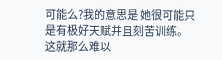可能么?我的意思是 她很可能只是有极好天赋并且刻苦训练。这就那么难以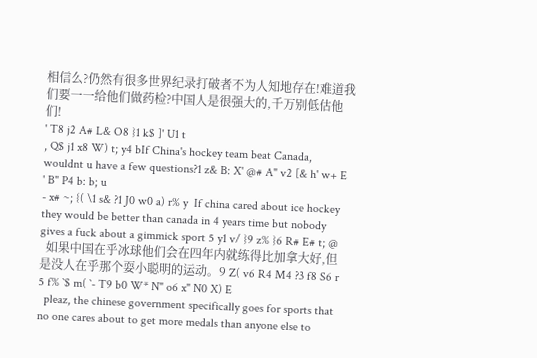相信么?仍然有很多世界纪录打破者不为人知地存在!难道我们要一一给他们做药检?中国人是很强大的,千万别低估他们!
' T8 j2 A# L& O8 }1 k$ ]' U1 t
, Q$ j1 x8 W) t; y4 bIf China's hockey team beat Canada, wouldnt u have a few questions?1 z& B: X' @# A" v2 [& h' w+ E
' B" P4 b: b; u
- x# ~; {( \1 s& ?1 J0 w0 a) r% y  If china cared about ice hockey they would be better than canada in 4 years time but nobody gives a fuck about a gimmick sport 5 y1 v/ }9 z% }6 R# E# t; @
  如果中国在乎冰球他们会在四年内就练得比加拿大好,但是没人在乎那个耍小聪明的运动。9 Z( v6 R4 M4 ?3 f8 S6 r
5 f% `$ m( `- T9 b0 W* N" o6 x" N0 X) E
  pleaz, the chinese government specifically goes for sports that no one cares about to get more medals than anyone else to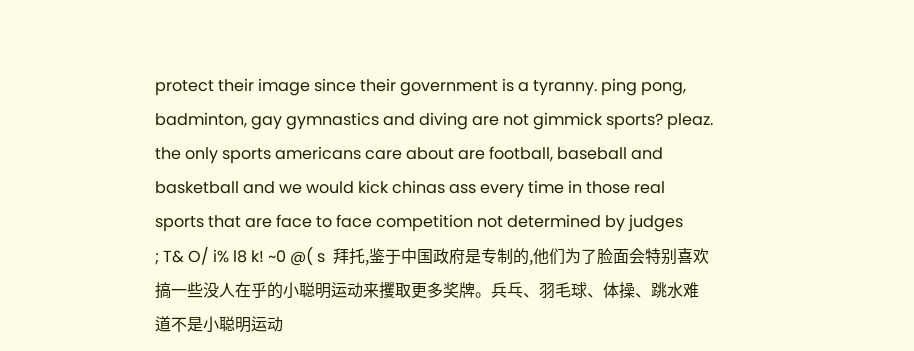protect their image since their government is a tyranny. ping pong, badminton, gay gymnastics and diving are not gimmick sports? pleaz. the only sports americans care about are football, baseball and basketball and we would kick chinas ass every time in those real sports that are face to face competition not determined by judges
; T& O/ i% l8 k! ~0 @( s  拜托,鉴于中国政府是专制的,他们为了脸面会特别喜欢搞一些没人在乎的小聪明运动来攫取更多奖牌。兵乓、羽毛球、体操、跳水难道不是小聪明运动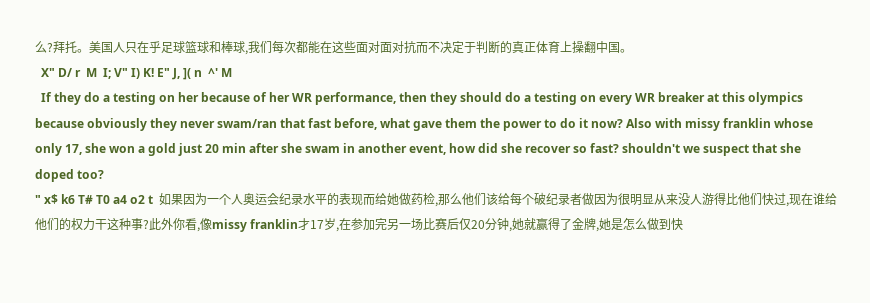么?拜托。美国人只在乎足球篮球和棒球,我们每次都能在这些面对面对抗而不决定于判断的真正体育上操翻中国。
  X" D/ r  M  I; V" I) K! E" J, ]( n  ^' M
  If they do a testing on her because of her WR performance, then they should do a testing on every WR breaker at this olympics because obviously they never swam/ran that fast before, what gave them the power to do it now? Also with missy franklin whose only 17, she won a gold just 20 min after she swam in another event, how did she recover so fast? shouldn't we suspect that she doped too?
" x$ k6 T# T0 a4 o2 t  如果因为一个人奥运会纪录水平的表现而给她做药检,那么他们该给每个破纪录者做因为很明显从来没人游得比他们快过,现在谁给他们的权力干这种事?此外你看,像missy franklin才17岁,在参加完另一场比赛后仅20分钟,她就赢得了金牌,她是怎么做到快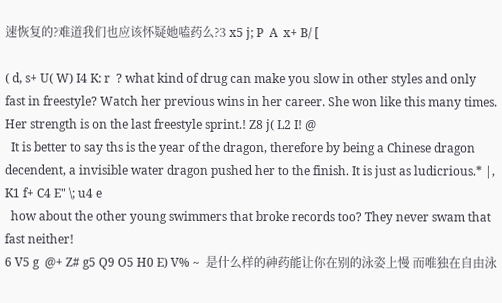速恢复的?难道我们也应该怀疑她嗑药么?3 x5 j; P  A  x+ B/ [

( d, s+ U( W) I4 K: r  ? what kind of drug can make you slow in other styles and only fast in freestyle? Watch her previous wins in her career. She won like this many times. Her strength is on the last freestyle sprint.! Z8 j( L2 I! @
  It is better to say ths is the year of the dragon, therefore by being a Chinese dragon decendent, a invisible water dragon pushed her to the finish. It is just as ludicrious.* |, K1 f+ C4 E" \; u4 e
  how about the other young swimmers that broke records too? They never swam that fast neither!
6 V5 g  @+ Z# g5 Q9 O5 H0 E) V% ~  是什么样的神药能让你在别的泳姿上慢 而唯独在自由泳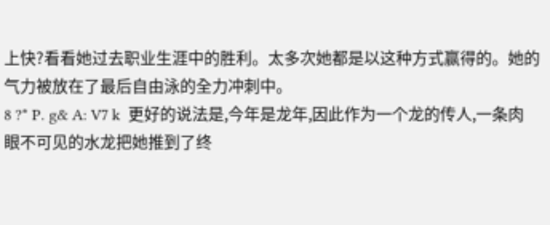上快?看看她过去职业生涯中的胜利。太多次她都是以这种方式赢得的。她的气力被放在了最后自由泳的全力冲刺中。
8 ?* P. g& A: V7 k  更好的说法是,今年是龙年,因此作为一个龙的传人,一条肉眼不可见的水龙把她推到了终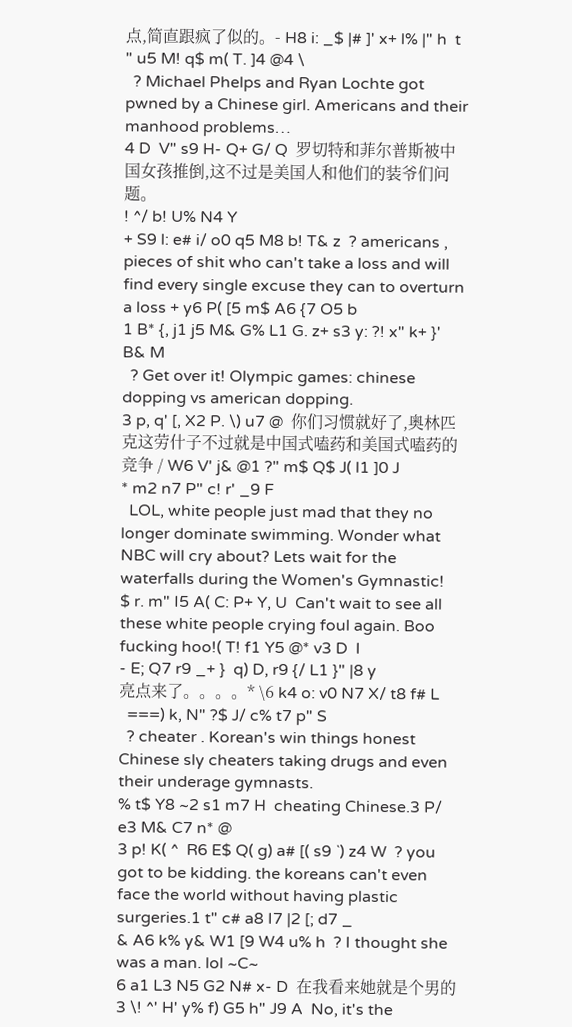点,简直跟疯了似的。- H8 i: _$ |# ]' x+ l% |" h  t
" u5 M! q$ m( T. ]4 @4 \
  ? Michael Phelps and Ryan Lochte got pwned by a Chinese girl. Americans and their manhood problems…
4 D  V" s9 H- Q+ G/ Q  罗切特和菲尔普斯被中国女孩推倒,这不过是美国人和他们的装爷们问题。
! ^/ b! U% N4 Y
+ S9 l: e# i/ o0 q5 M8 b! T& z  ? americans , pieces of shit who can't take a loss and will find every single excuse they can to overturn a loss + y6 P( [5 m$ A6 {7 O5 b
1 B* {, j1 j5 M& G% L1 G. z+ s3 y: ?! x" k+ }' B& M
  ? Get over it! Olympic games: chinese dopping vs american dopping.
3 p, q' [, X2 P. \) u7 @  你们习惯就好了,奥林匹克这劳什子不过就是中国式嗑药和美国式嗑药的竞争 / W6 V' j& @1 ?" m$ Q$ J( l1 ]0 J
* m2 n7 P" c! r' _9 F
  LOL, white people just mad that they no longer dominate swimming. Wonder what NBC will cry about? Lets wait for the waterfalls during the Women's Gymnastic!
$ r. m" I5 A( C: P+ Y, U  Can't wait to see all these white people crying foul again. Boo fucking hoo!( T! f1 Y5 @* v3 D  I
- E; Q7 r9 _+ }  q) D, r9 {/ L1 }" |8 y
亮点来了。。。。* \6 k4 o: v0 N7 X/ t8 f# L
  ===) k, N" ?$ J/ c% t7 p" S
  ? cheater . Korean's win things honest Chinese sly cheaters taking drugs and even their underage gymnasts.
% t$ Y8 ~2 s1 m7 H  cheating Chinese.3 P/ e3 M& C7 n* @
3 p! K( ^  R6 E$ Q( g) a# [( s9 `) z4 W  ? you got to be kidding. the koreans can't even face the world without having plastic surgeries.1 t" c# a8 I7 |2 [; d7 _
& A6 k% y& W1 [9 W4 u% h  ? I thought she was a man. lol ~C~
6 a1 L3 N5 G2 N# x- D  在我看来她就是个男的
3 \! ^' H' y% f) G5 h" J9 A  No, it's the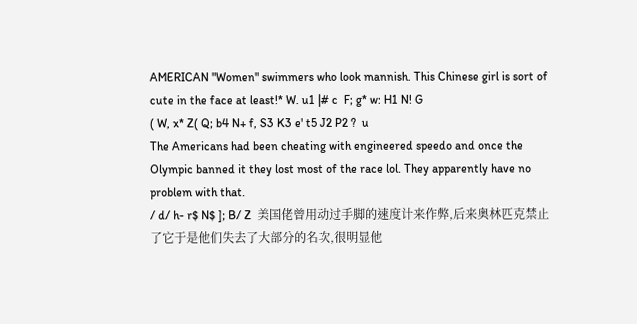AMERICAN "Women" swimmers who look mannish. This Chinese girl is sort of cute in the face at least!* W. u1 |# c  F; g* w: H1 N! G
( W, x* Z( Q; b4 N+ f, S3 K3 e' t5 J2 P2 ?  u
The Americans had been cheating with engineered speedo and once the Olympic banned it they lost most of the race lol. They apparently have no problem with that.
/ d/ h- r$ N$ ]; B/ Z  美国佬曾用动过手脚的速度计来作弊,后来奥林匹克禁止了它于是他们失去了大部分的名次,很明显他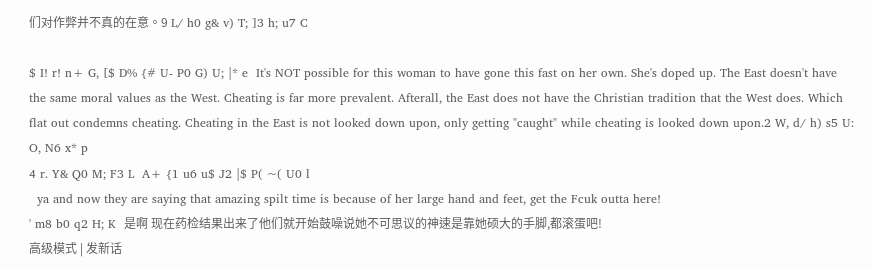们对作弊并不真的在意。9 L/ h0 g& v) T; ]3 h; u7 C

$ I! r! n+ G, [$ D% {# U- P0 G) U; |* e  It's NOT possible for this woman to have gone this fast on her own. She's doped up. The East doesn't have the same moral values as the West. Cheating is far more prevalent. Afterall, the East does not have the Christian tradition that the West does. Which flat out condemns cheating. Cheating in the East is not looked down upon, only getting "caught" while cheating is looked down upon.2 W, d/ h) s5 U: O, N6 x* p
4 r. Y& Q0 M; F3 L  A+ {1 u6 u$ J2 |$ P( ~( U0 l
  ya and now they are saying that amazing spilt time is because of her large hand and feet, get the Fcuk outta here!
' m8 b0 q2 H; K  是啊 现在药检结果出来了他们就开始鼓噪说她不可思议的神速是靠她硕大的手脚,都滚蛋吧!
高级模式 | 发新话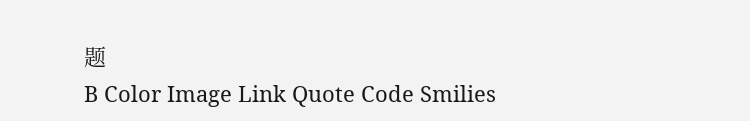题
B Color Image Link Quote Code Smilies